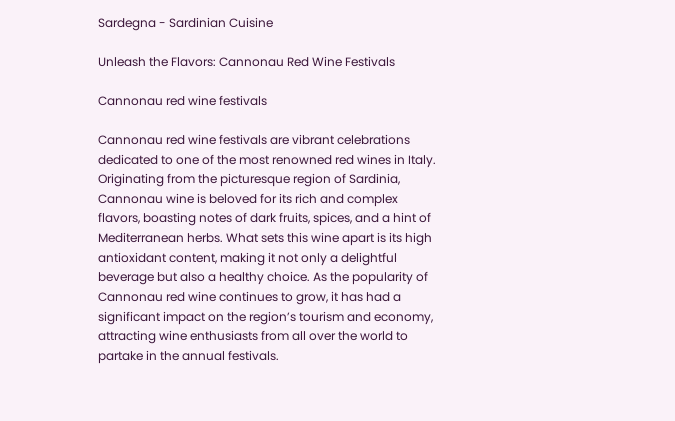Sardegna - Sardinian Cuisine

Unleash the Flavors: Cannonau Red Wine Festivals

Cannonau red wine festivals

Cannonau red wine festivals are vibrant celebrations dedicated to one of the most renowned red wines in Italy. Originating from the picturesque region of Sardinia, Cannonau wine is beloved for its rich and complex flavors, boasting notes of dark fruits, spices, and a hint of Mediterranean herbs. What sets this wine apart is its high antioxidant content, making it not only a delightful beverage but also a healthy choice. As the popularity of Cannonau red wine continues to grow, it has had a significant impact on the region’s tourism and economy, attracting wine enthusiasts from all over the world to partake in the annual festivals.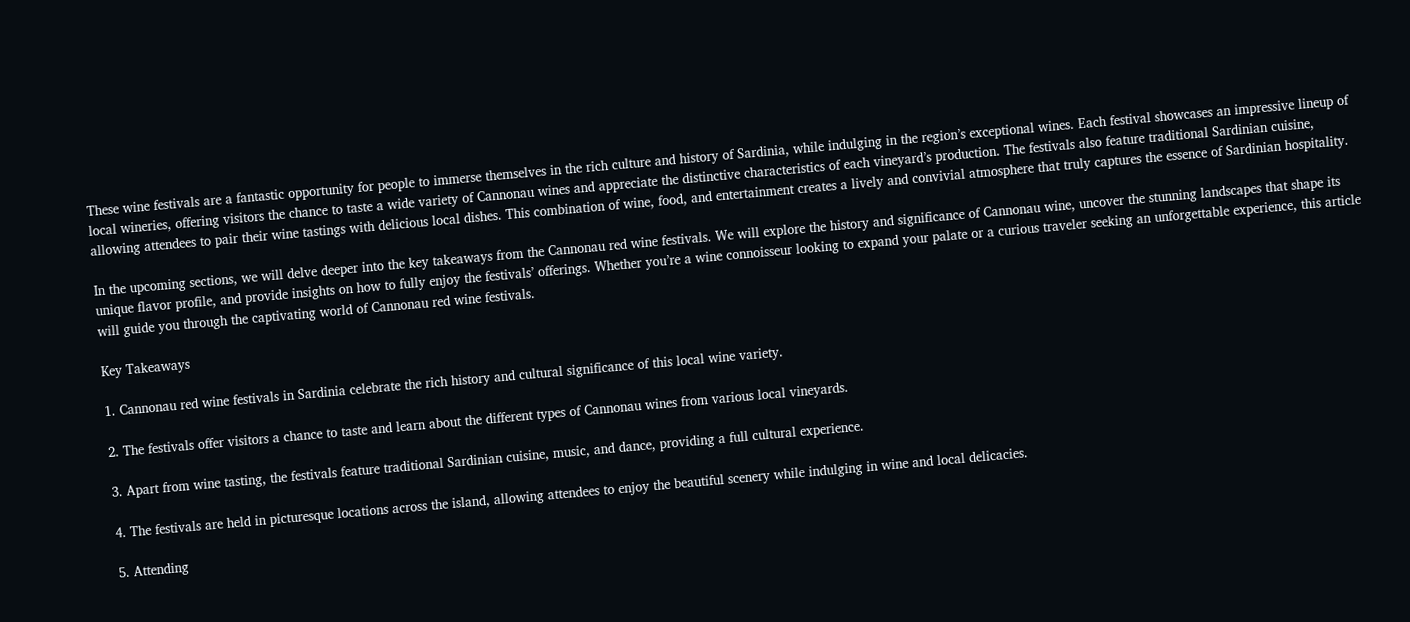These wine festivals are a fantastic opportunity for people to immerse themselves in the rich culture and history of Sardinia, while indulging in the region’s exceptional wines. Each festival showcases an impressive lineup of local wineries, offering visitors the chance to taste a wide variety of Cannonau wines and appreciate the distinctive characteristics of each vineyard’s production. The festivals also feature traditional Sardinian cuisine, allowing attendees to pair their wine tastings with delicious local dishes. This combination of wine, food, and entertainment creates a lively and convivial atmosphere that truly captures the essence of Sardinian hospitality.

In the upcoming sections, we will delve deeper into the key takeaways from the Cannonau red wine festivals. We will explore the history and significance of Cannonau wine, uncover the stunning landscapes that shape its unique flavor profile, and provide insights on how to fully enjoy the festivals’ offerings. Whether you’re a wine connoisseur looking to expand your palate or a curious traveler seeking an unforgettable experience, this article will guide you through the captivating world of Cannonau red wine festivals.

Key Takeaways

1. Cannonau red wine festivals in Sardinia celebrate the rich history and cultural significance of this local wine variety.

2. The festivals offer visitors a chance to taste and learn about the different types of Cannonau wines from various local vineyards.

3. Apart from wine tasting, the festivals feature traditional Sardinian cuisine, music, and dance, providing a full cultural experience.

4. The festivals are held in picturesque locations across the island, allowing attendees to enjoy the beautiful scenery while indulging in wine and local delicacies.

5. Attending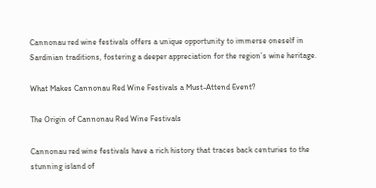Cannonau red wine festivals offers a unique opportunity to immerse oneself in Sardinian traditions, fostering a deeper appreciation for the region’s wine heritage.

What Makes Cannonau Red Wine Festivals a Must-Attend Event?

The Origin of Cannonau Red Wine Festivals

Cannonau red wine festivals have a rich history that traces back centuries to the stunning island of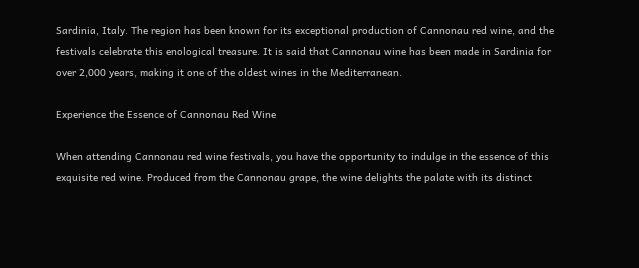Sardinia, Italy. The region has been known for its exceptional production of Cannonau red wine, and the festivals celebrate this enological treasure. It is said that Cannonau wine has been made in Sardinia for over 2,000 years, making it one of the oldest wines in the Mediterranean.

Experience the Essence of Cannonau Red Wine

When attending Cannonau red wine festivals, you have the opportunity to indulge in the essence of this exquisite red wine. Produced from the Cannonau grape, the wine delights the palate with its distinct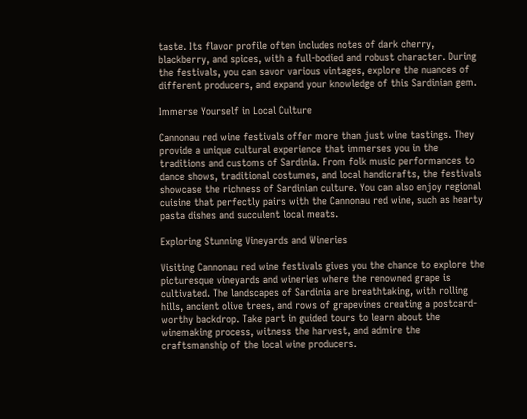taste. Its flavor profile often includes notes of dark cherry, blackberry, and spices, with a full-bodied and robust character. During the festivals, you can savor various vintages, explore the nuances of different producers, and expand your knowledge of this Sardinian gem.

Immerse Yourself in Local Culture

Cannonau red wine festivals offer more than just wine tastings. They provide a unique cultural experience that immerses you in the traditions and customs of Sardinia. From folk music performances to dance shows, traditional costumes, and local handicrafts, the festivals showcase the richness of Sardinian culture. You can also enjoy regional cuisine that perfectly pairs with the Cannonau red wine, such as hearty pasta dishes and succulent local meats.

Exploring Stunning Vineyards and Wineries

Visiting Cannonau red wine festivals gives you the chance to explore the picturesque vineyards and wineries where the renowned grape is cultivated. The landscapes of Sardinia are breathtaking, with rolling hills, ancient olive trees, and rows of grapevines creating a postcard-worthy backdrop. Take part in guided tours to learn about the winemaking process, witness the harvest, and admire the craftsmanship of the local wine producers.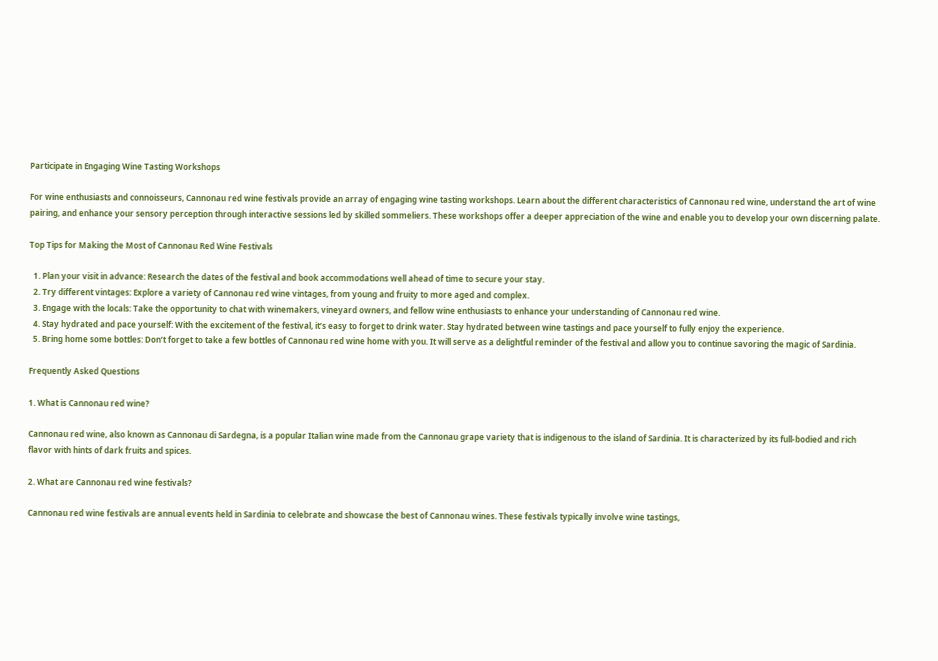Participate in Engaging Wine Tasting Workshops

For wine enthusiasts and connoisseurs, Cannonau red wine festivals provide an array of engaging wine tasting workshops. Learn about the different characteristics of Cannonau red wine, understand the art of wine pairing, and enhance your sensory perception through interactive sessions led by skilled sommeliers. These workshops offer a deeper appreciation of the wine and enable you to develop your own discerning palate.

Top Tips for Making the Most of Cannonau Red Wine Festivals

  1. Plan your visit in advance: Research the dates of the festival and book accommodations well ahead of time to secure your stay.
  2. Try different vintages: Explore a variety of Cannonau red wine vintages, from young and fruity to more aged and complex.
  3. Engage with the locals: Take the opportunity to chat with winemakers, vineyard owners, and fellow wine enthusiasts to enhance your understanding of Cannonau red wine.
  4. Stay hydrated and pace yourself: With the excitement of the festival, it’s easy to forget to drink water. Stay hydrated between wine tastings and pace yourself to fully enjoy the experience.
  5. Bring home some bottles: Don’t forget to take a few bottles of Cannonau red wine home with you. It will serve as a delightful reminder of the festival and allow you to continue savoring the magic of Sardinia.

Frequently Asked Questions

1. What is Cannonau red wine?

Cannonau red wine, also known as Cannonau di Sardegna, is a popular Italian wine made from the Cannonau grape variety that is indigenous to the island of Sardinia. It is characterized by its full-bodied and rich flavor with hints of dark fruits and spices.

2. What are Cannonau red wine festivals?

Cannonau red wine festivals are annual events held in Sardinia to celebrate and showcase the best of Cannonau wines. These festivals typically involve wine tastings,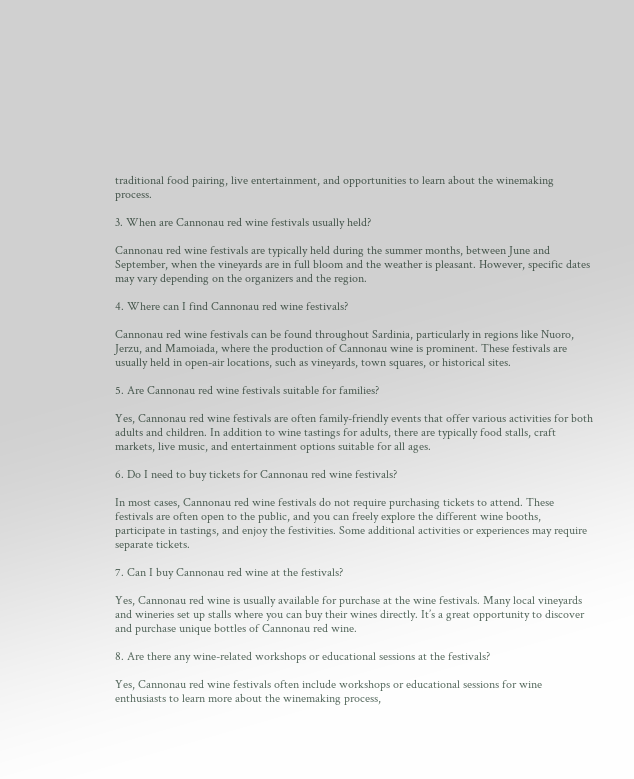traditional food pairing, live entertainment, and opportunities to learn about the winemaking process.

3. When are Cannonau red wine festivals usually held?

Cannonau red wine festivals are typically held during the summer months, between June and September, when the vineyards are in full bloom and the weather is pleasant. However, specific dates may vary depending on the organizers and the region.

4. Where can I find Cannonau red wine festivals?

Cannonau red wine festivals can be found throughout Sardinia, particularly in regions like Nuoro, Jerzu, and Mamoiada, where the production of Cannonau wine is prominent. These festivals are usually held in open-air locations, such as vineyards, town squares, or historical sites.

5. Are Cannonau red wine festivals suitable for families?

Yes, Cannonau red wine festivals are often family-friendly events that offer various activities for both adults and children. In addition to wine tastings for adults, there are typically food stalls, craft markets, live music, and entertainment options suitable for all ages.

6. Do I need to buy tickets for Cannonau red wine festivals?

In most cases, Cannonau red wine festivals do not require purchasing tickets to attend. These festivals are often open to the public, and you can freely explore the different wine booths, participate in tastings, and enjoy the festivities. Some additional activities or experiences may require separate tickets.

7. Can I buy Cannonau red wine at the festivals?

Yes, Cannonau red wine is usually available for purchase at the wine festivals. Many local vineyards and wineries set up stalls where you can buy their wines directly. It’s a great opportunity to discover and purchase unique bottles of Cannonau red wine.

8. Are there any wine-related workshops or educational sessions at the festivals?

Yes, Cannonau red wine festivals often include workshops or educational sessions for wine enthusiasts to learn more about the winemaking process,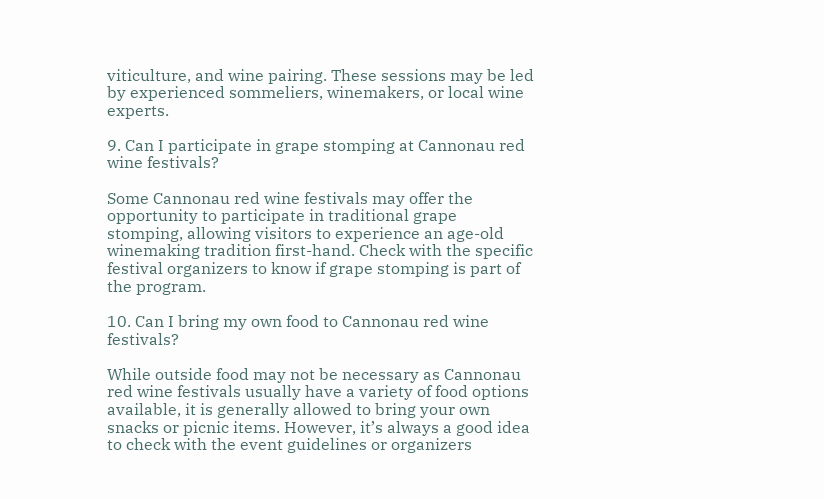viticulture, and wine pairing. These sessions may be led by experienced sommeliers, winemakers, or local wine experts.

9. Can I participate in grape stomping at Cannonau red wine festivals?

Some Cannonau red wine festivals may offer the opportunity to participate in traditional grape stomping, allowing visitors to experience an age-old winemaking tradition first-hand. Check with the specific festival organizers to know if grape stomping is part of the program.

10. Can I bring my own food to Cannonau red wine festivals?

While outside food may not be necessary as Cannonau red wine festivals usually have a variety of food options available, it is generally allowed to bring your own snacks or picnic items. However, it’s always a good idea to check with the event guidelines or organizers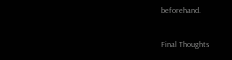beforehand.

Final Thoughts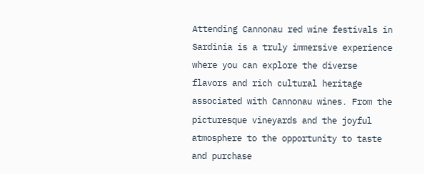Attending Cannonau red wine festivals in Sardinia is a truly immersive experience where you can explore the diverse flavors and rich cultural heritage associated with Cannonau wines. From the picturesque vineyards and the joyful atmosphere to the opportunity to taste and purchase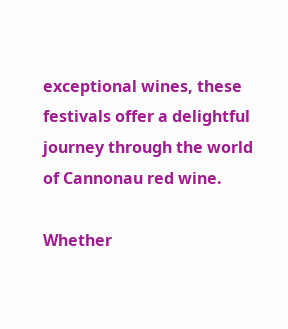exceptional wines, these festivals offer a delightful journey through the world of Cannonau red wine.

Whether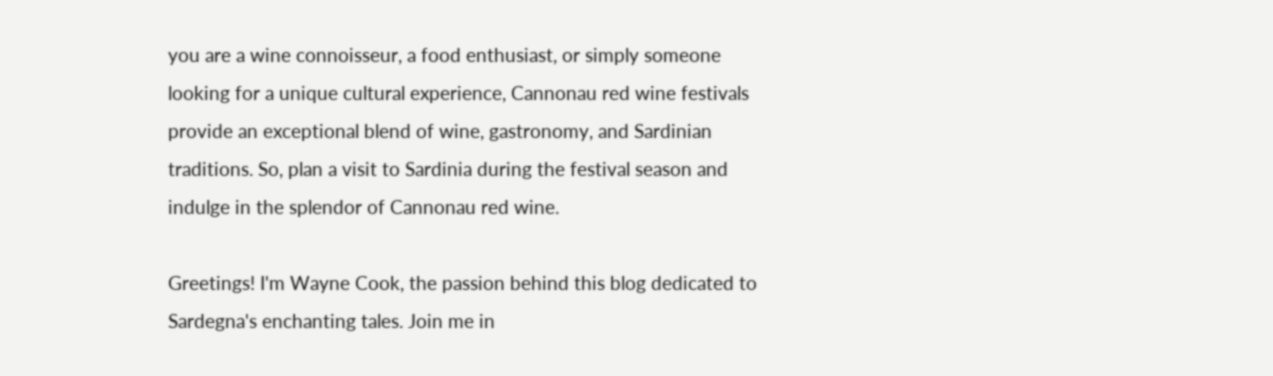you are a wine connoisseur, a food enthusiast, or simply someone looking for a unique cultural experience, Cannonau red wine festivals provide an exceptional blend of wine, gastronomy, and Sardinian traditions. So, plan a visit to Sardinia during the festival season and indulge in the splendor of Cannonau red wine.

Greetings! I'm Wayne Cook, the passion behind this blog dedicated to Sardegna's enchanting tales. Join me in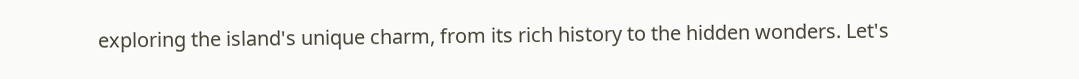exploring the island's unique charm, from its rich history to the hidden wonders. Let's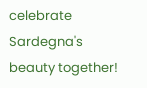celebrate Sardegna's beauty together!